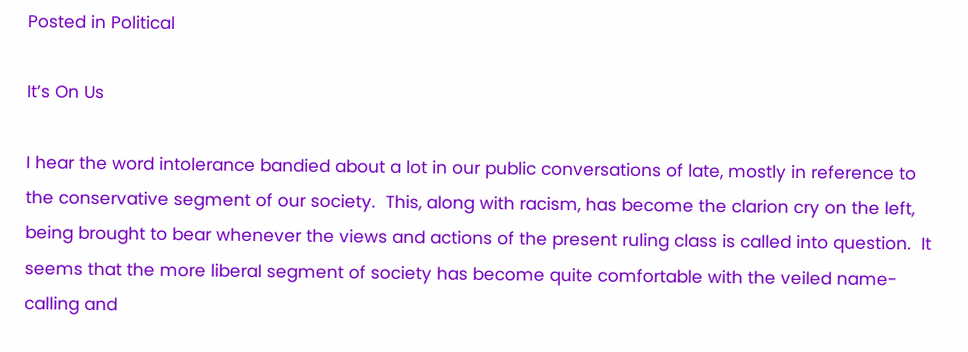Posted in Political

It’s On Us

I hear the word intolerance bandied about a lot in our public conversations of late, mostly in reference to the conservative segment of our society.  This, along with racism, has become the clarion cry on the left, being brought to bear whenever the views and actions of the present ruling class is called into question.  It seems that the more liberal segment of society has become quite comfortable with the veiled name-calling and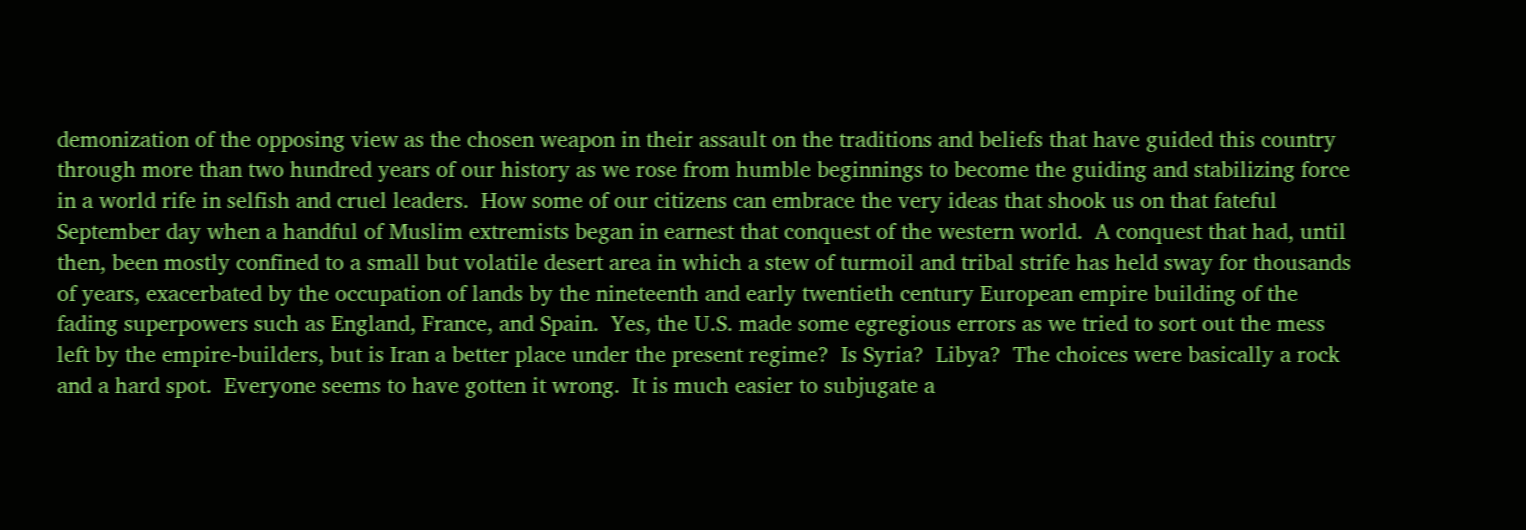demonization of the opposing view as the chosen weapon in their assault on the traditions and beliefs that have guided this country through more than two hundred years of our history as we rose from humble beginnings to become the guiding and stabilizing force in a world rife in selfish and cruel leaders.  How some of our citizens can embrace the very ideas that shook us on that fateful September day when a handful of Muslim extremists began in earnest that conquest of the western world.  A conquest that had, until then, been mostly confined to a small but volatile desert area in which a stew of turmoil and tribal strife has held sway for thousands of years, exacerbated by the occupation of lands by the nineteenth and early twentieth century European empire building of the fading superpowers such as England, France, and Spain.  Yes, the U.S. made some egregious errors as we tried to sort out the mess left by the empire-builders, but is Iran a better place under the present regime?  Is Syria?  Libya?  The choices were basically a rock and a hard spot.  Everyone seems to have gotten it wrong.  It is much easier to subjugate a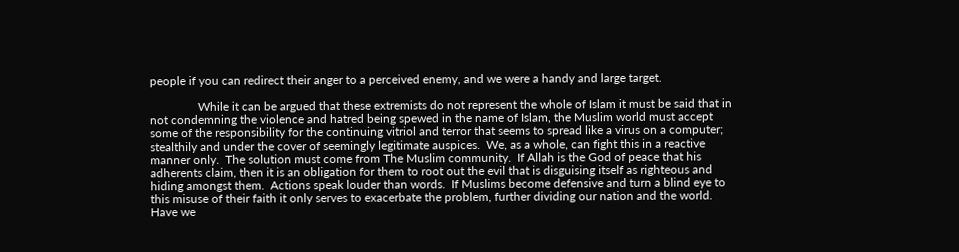people if you can redirect their anger to a perceived enemy, and we were a handy and large target.

                While it can be argued that these extremists do not represent the whole of Islam it must be said that in not condemning the violence and hatred being spewed in the name of Islam, the Muslim world must accept some of the responsibility for the continuing vitriol and terror that seems to spread like a virus on a computer; stealthily and under the cover of seemingly legitimate auspices.  We, as a whole, can fight this in a reactive manner only.  The solution must come from The Muslim community.  If Allah is the God of peace that his adherents claim, then it is an obligation for them to root out the evil that is disguising itself as righteous and hiding amongst them.  Actions speak louder than words.  If Muslims become defensive and turn a blind eye to this misuse of their faith it only serves to exacerbate the problem, further dividing our nation and the world.  Have we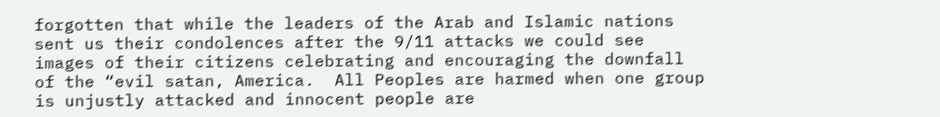forgotten that while the leaders of the Arab and Islamic nations sent us their condolences after the 9/11 attacks we could see images of their citizens celebrating and encouraging the downfall of the “evil satan, America.  All Peoples are harmed when one group is unjustly attacked and innocent people are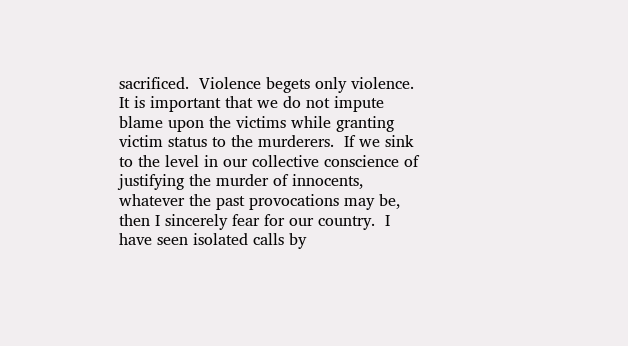sacrificed.  Violence begets only violence.  It is important that we do not impute blame upon the victims while granting victim status to the murderers.  If we sink to the level in our collective conscience of justifying the murder of innocents, whatever the past provocations may be, then I sincerely fear for our country.  I have seen isolated calls by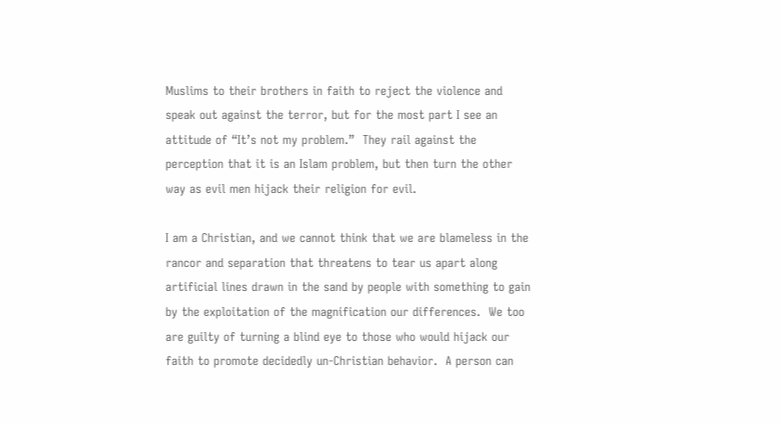Muslims to their brothers in faith to reject the violence and speak out against the terror, but for the most part I see an attitude of “It’s not my problem.”  They rail against the perception that it is an Islam problem, but then turn the other way as evil men hijack their religion for evil.

I am a Christian, and we cannot think that we are blameless in the rancor and separation that threatens to tear us apart along artificial lines drawn in the sand by people with something to gain by the exploitation of the magnification our differences.  We too are guilty of turning a blind eye to those who would hijack our faith to promote decidedly un-Christian behavior.  A person can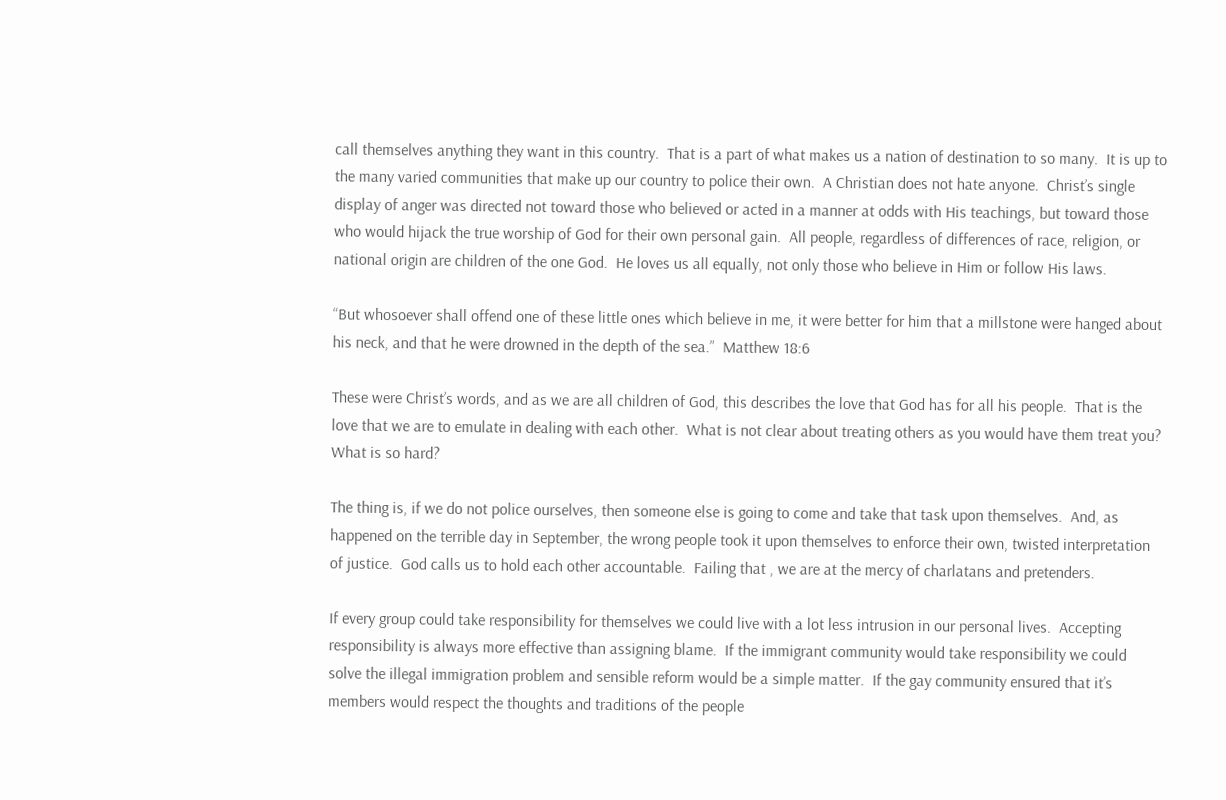call themselves anything they want in this country.  That is a part of what makes us a nation of destination to so many.  It is up to the many varied communities that make up our country to police their own.  A Christian does not hate anyone.  Christ’s single display of anger was directed not toward those who believed or acted in a manner at odds with His teachings, but toward those who would hijack the true worship of God for their own personal gain.  All people, regardless of differences of race, religion, or national origin are children of the one God.  He loves us all equally, not only those who believe in Him or follow His laws.

“But whosoever shall offend one of these little ones which believe in me, it were better for him that a millstone were hanged about his neck, and that he were drowned in the depth of the sea.”  Matthew 18:6

These were Christ’s words, and as we are all children of God, this describes the love that God has for all his people.  That is the love that we are to emulate in dealing with each other.  What is not clear about treating others as you would have them treat you?  What is so hard?

The thing is, if we do not police ourselves, then someone else is going to come and take that task upon themselves.  And, as happened on the terrible day in September, the wrong people took it upon themselves to enforce their own, twisted interpretation of justice.  God calls us to hold each other accountable.  Failing that , we are at the mercy of charlatans and pretenders.

If every group could take responsibility for themselves we could live with a lot less intrusion in our personal lives.  Accepting responsibility is always more effective than assigning blame.  If the immigrant community would take responsibility we could solve the illegal immigration problem and sensible reform would be a simple matter.  If the gay community ensured that it’s members would respect the thoughts and traditions of the people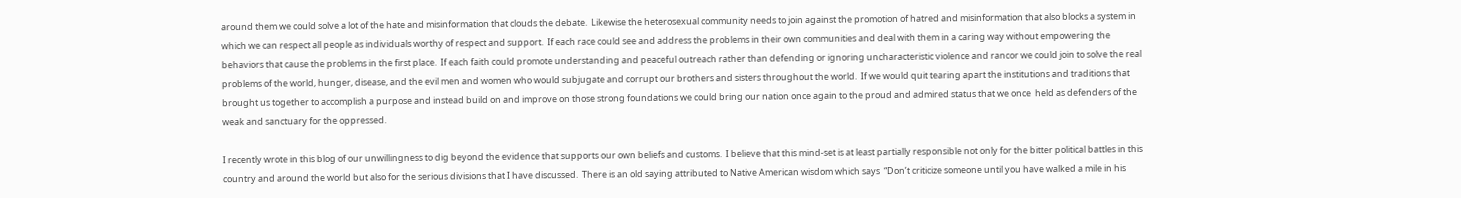around them we could solve a lot of the hate and misinformation that clouds the debate.  Likewise the heterosexual community needs to join against the promotion of hatred and misinformation that also blocks a system in which we can respect all people as individuals worthy of respect and support.  If each race could see and address the problems in their own communities and deal with them in a caring way without empowering the behaviors that cause the problems in the first place.  If each faith could promote understanding and peaceful outreach rather than defending or ignoring uncharacteristic violence and rancor we could join to solve the real problems of the world, hunger, disease, and the evil men and women who would subjugate and corrupt our brothers and sisters throughout the world.  If we would quit tearing apart the institutions and traditions that brought us together to accomplish a purpose and instead build on and improve on those strong foundations we could bring our nation once again to the proud and admired status that we once  held as defenders of the weak and sanctuary for the oppressed.

I recently wrote in this blog of our unwillingness to dig beyond the evidence that supports our own beliefs and customs.  I believe that this mind-set is at least partially responsible not only for the bitter political battles in this country and around the world but also for the serious divisions that I have discussed.  There is an old saying attributed to Native American wisdom which says  “Don’t criticize someone until you have walked a mile in his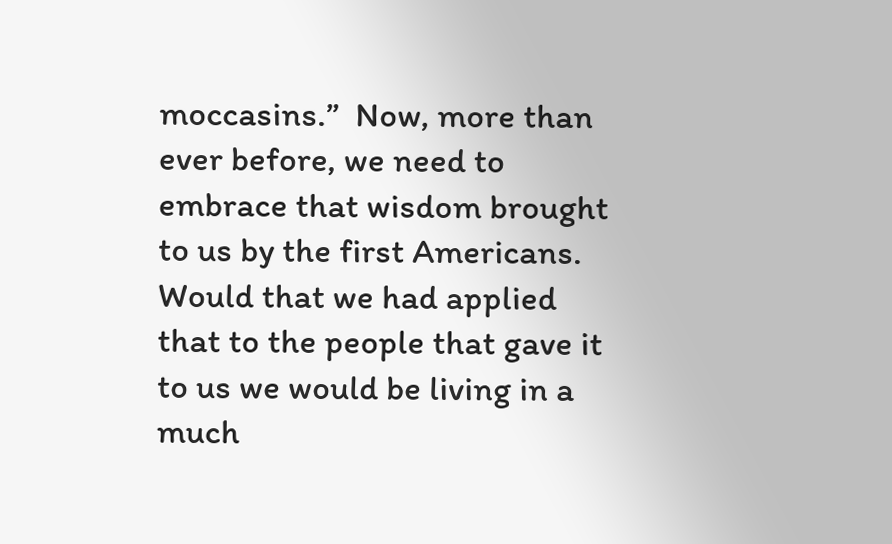moccasins.”  Now, more than ever before, we need to embrace that wisdom brought to us by the first Americans.  Would that we had applied that to the people that gave it to us we would be living in a much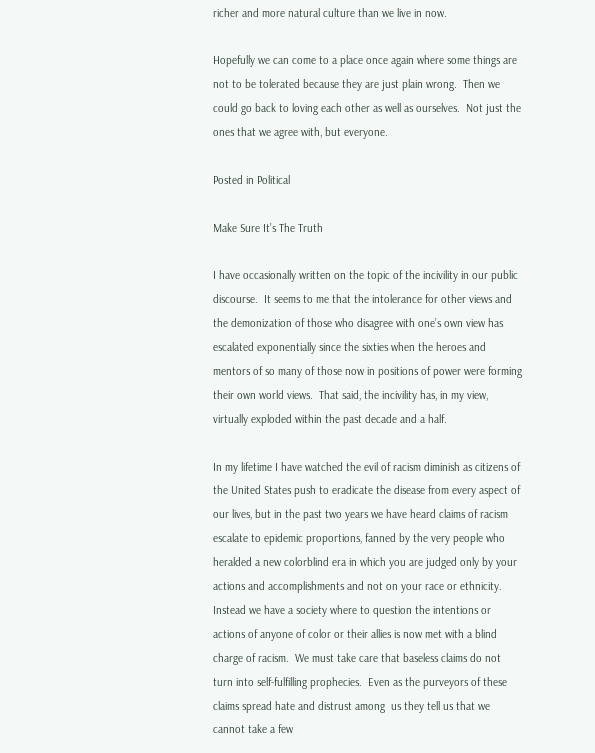richer and more natural culture than we live in now.

Hopefully we can come to a place once again where some things are not to be tolerated because they are just plain wrong.  Then we could go back to loving each other as well as ourselves.  Not just the ones that we agree with, but everyone.

Posted in Political

Make Sure It’s The Truth

I have occasionally written on the topic of the incivility in our public discourse.  It seems to me that the intolerance for other views and the demonization of those who disagree with one’s own view has escalated exponentially since the sixties when the heroes and mentors of so many of those now in positions of power were forming their own world views.  That said, the incivility has, in my view, virtually exploded within the past decade and a half.

In my lifetime I have watched the evil of racism diminish as citizens of the United States push to eradicate the disease from every aspect of our lives, but in the past two years we have heard claims of racism escalate to epidemic proportions, fanned by the very people who heralded a new colorblind era in which you are judged only by your actions and accomplishments and not on your race or ethnicity.  Instead we have a society where to question the intentions or actions of anyone of color or their allies is now met with a blind charge of racism.  We must take care that baseless claims do not turn into self-fulfilling prophecies.  Even as the purveyors of these claims spread hate and distrust among  us they tell us that we cannot take a few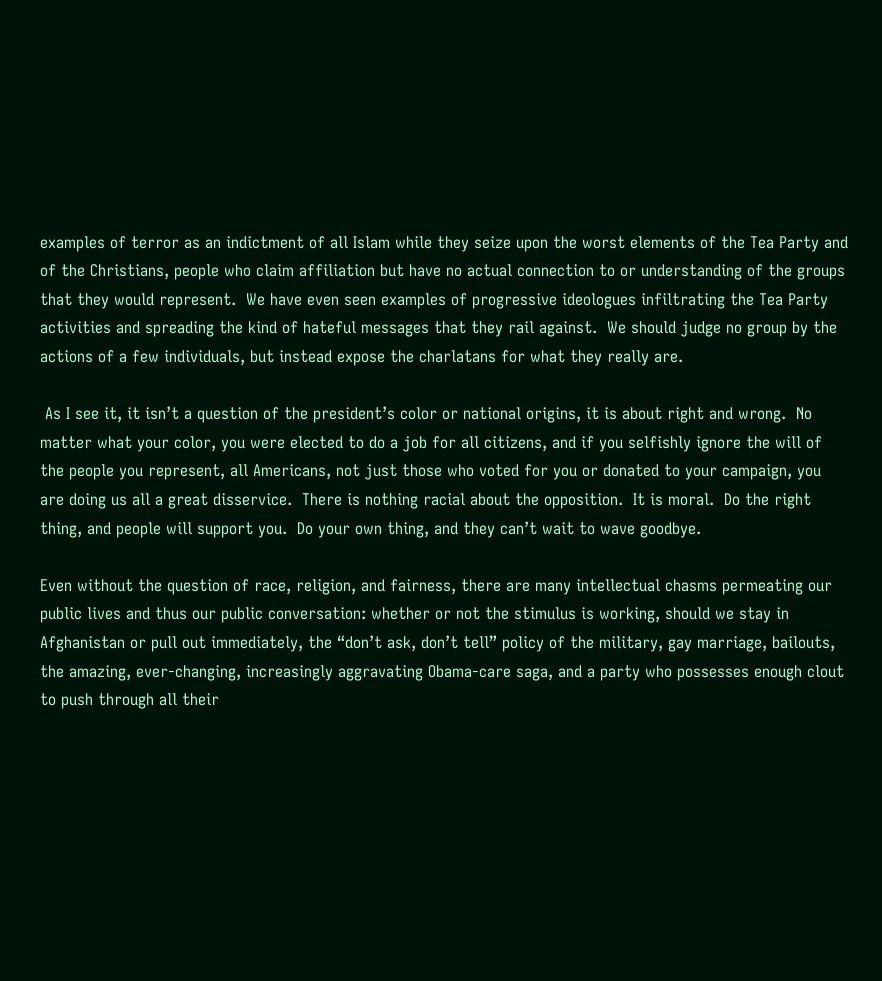examples of terror as an indictment of all Islam while they seize upon the worst elements of the Tea Party and of the Christians, people who claim affiliation but have no actual connection to or understanding of the groups that they would represent.  We have even seen examples of progressive ideologues infiltrating the Tea Party activities and spreading the kind of hateful messages that they rail against.  We should judge no group by the actions of a few individuals, but instead expose the charlatans for what they really are.

 As I see it, it isn’t a question of the president’s color or national origins, it is about right and wrong.  No matter what your color, you were elected to do a job for all citizens, and if you selfishly ignore the will of the people you represent, all Americans, not just those who voted for you or donated to your campaign, you are doing us all a great disservice.  There is nothing racial about the opposition.  It is moral.  Do the right thing, and people will support you.  Do your own thing, and they can’t wait to wave goodbye.

Even without the question of race, religion, and fairness, there are many intellectual chasms permeating our public lives and thus our public conversation: whether or not the stimulus is working, should we stay in Afghanistan or pull out immediately, the “don’t ask, don’t tell” policy of the military, gay marriage, bailouts, the amazing, ever-changing, increasingly aggravating Obama-care saga, and a party who possesses enough clout to push through all their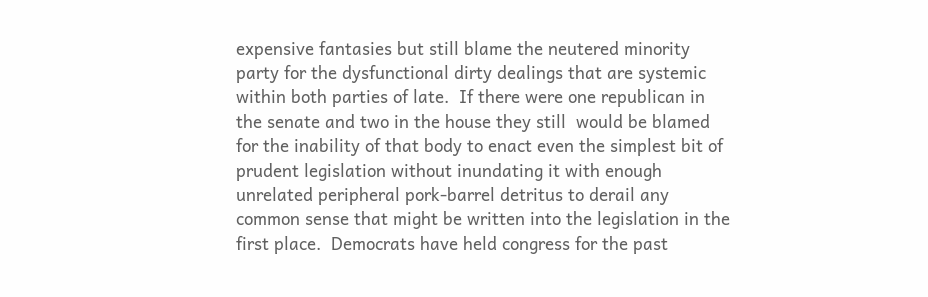expensive fantasies but still blame the neutered minority party for the dysfunctional dirty dealings that are systemic within both parties of late.  If there were one republican in the senate and two in the house they still  would be blamed for the inability of that body to enact even the simplest bit of prudent legislation without inundating it with enough unrelated peripheral pork-barrel detritus to derail any common sense that might be written into the legislation in the first place.  Democrats have held congress for the past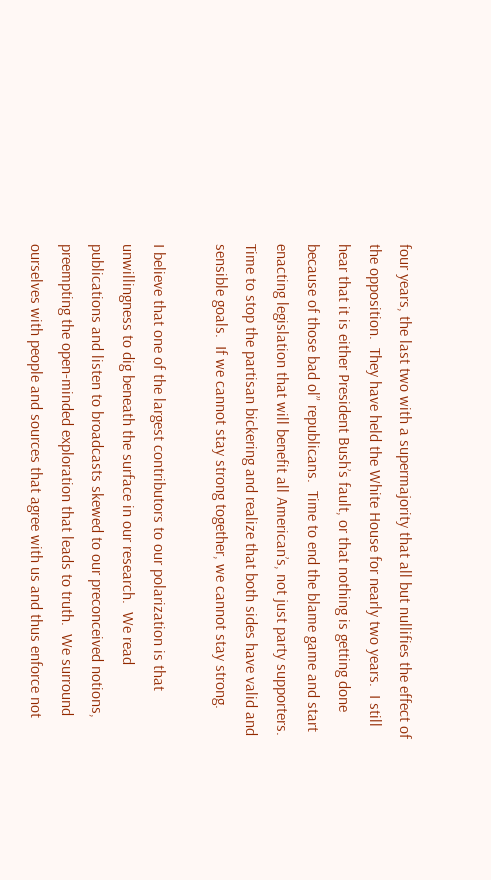four years, the last two with a supermajority that all but nullifies the effect of the opposition.  They have held the White House for nearly two years.  I still hear that it is either President Bush’s fault, or that nothing is getting done because of those bad ol” republicans.  Time to end the blame game and start enacting legislation that will benefit all American’s, not just party supporters.  Time to stop the partisan bickering and realize that both sides have valid and sensible goals.  If we cannot stay strong together, we cannot stay strong.

I believe that one of the largest contributors to our polarization is that unwillingness to dig beneath the surface in our research.  We read publications and listen to broadcasts skewed to our preconceived notions, preempting the open-minded exploration that leads to truth.  We surround ourselves with people and sources that agree with us and thus enforce not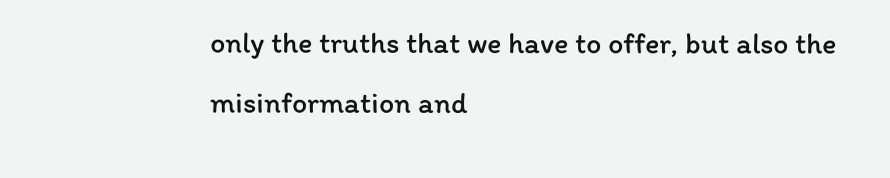only the truths that we have to offer, but also the misinformation and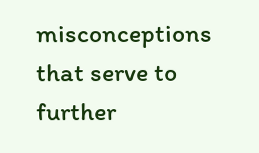misconceptions that serve to further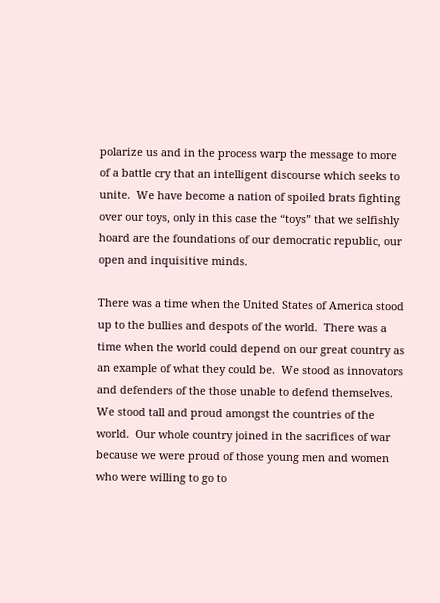polarize us and in the process warp the message to more of a battle cry that an intelligent discourse which seeks to unite.  We have become a nation of spoiled brats fighting over our toys, only in this case the “toys” that we selfishly hoard are the foundations of our democratic republic, our open and inquisitive minds.

There was a time when the United States of America stood up to the bullies and despots of the world.  There was a time when the world could depend on our great country as an example of what they could be.  We stood as innovators and defenders of the those unable to defend themselves.  We stood tall and proud amongst the countries of the world.  Our whole country joined in the sacrifices of war because we were proud of those young men and women who were willing to go to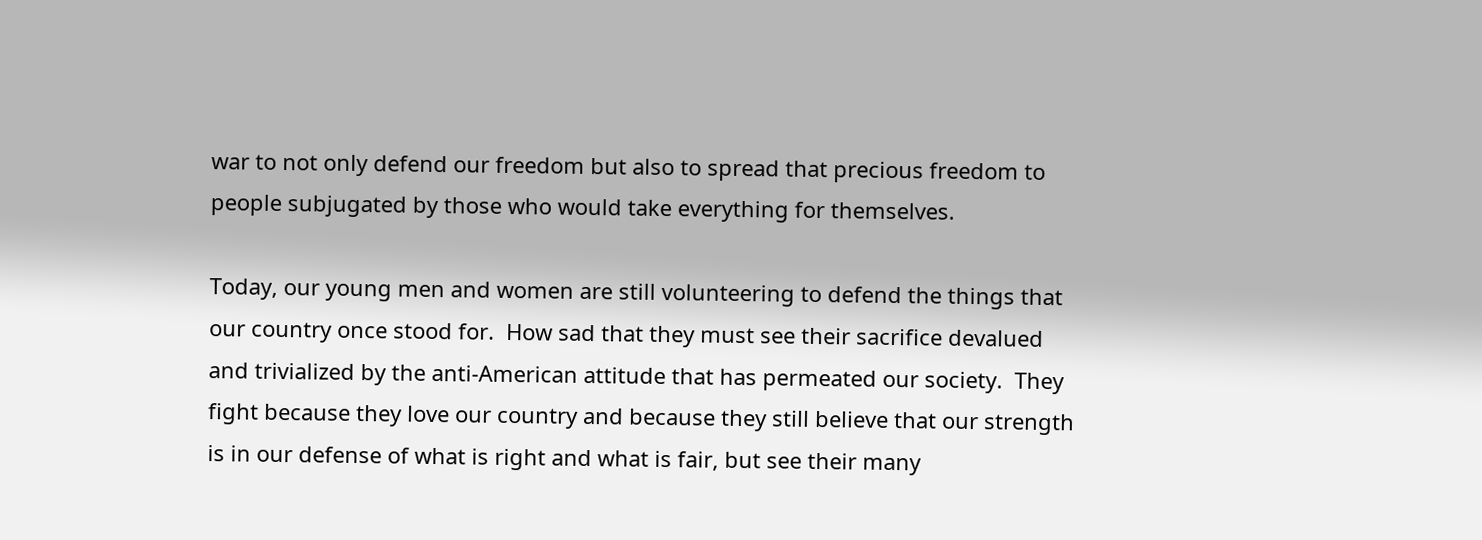war to not only defend our freedom but also to spread that precious freedom to  people subjugated by those who would take everything for themselves.

Today, our young men and women are still volunteering to defend the things that our country once stood for.  How sad that they must see their sacrifice devalued and trivialized by the anti-American attitude that has permeated our society.  They fight because they love our country and because they still believe that our strength is in our defense of what is right and what is fair, but see their many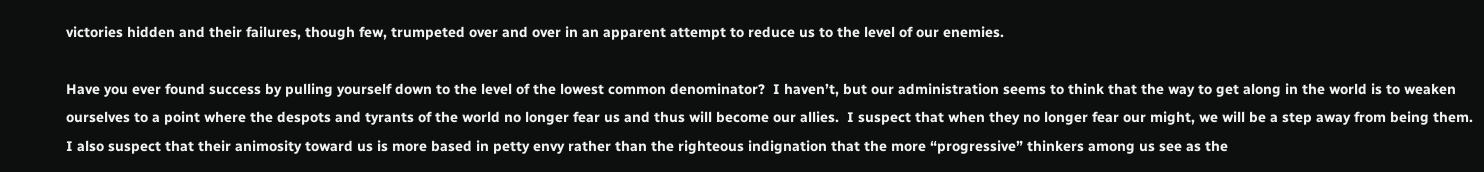victories hidden and their failures, though few, trumpeted over and over in an apparent attempt to reduce us to the level of our enemies.

Have you ever found success by pulling yourself down to the level of the lowest common denominator?  I haven’t, but our administration seems to think that the way to get along in the world is to weaken ourselves to a point where the despots and tyrants of the world no longer fear us and thus will become our allies.  I suspect that when they no longer fear our might, we will be a step away from being them.  I also suspect that their animosity toward us is more based in petty envy rather than the righteous indignation that the more “progressive” thinkers among us see as the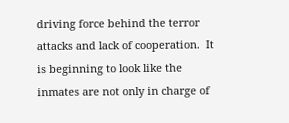driving force behind the terror attacks and lack of cooperation.  It is beginning to look like the inmates are not only in charge of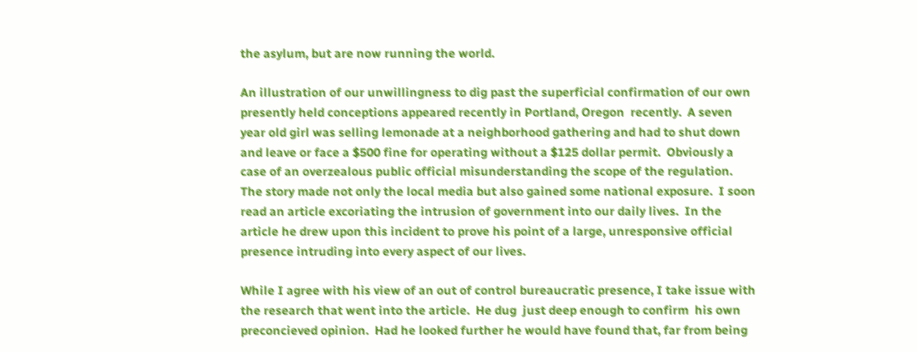the asylum, but are now running the world.

An illustration of our unwillingness to dig past the superficial confirmation of our own presently held conceptions appeared recently in Portland, Oregon  recently.  A seven year old girl was selling lemonade at a neighborhood gathering and had to shut down and leave or face a $500 fine for operating without a $125 dollar permit.  Obviously a case of an overzealous public official misunderstanding the scope of the regulation.  The story made not only the local media but also gained some national exposure.  I soon read an article excoriating the intrusion of government into our daily lives.  In the article he drew upon this incident to prove his point of a large, unresponsive official presence intruding into every aspect of our lives.

While I agree with his view of an out of control bureaucratic presence, I take issue with the research that went into the article.  He dug  just deep enough to confirm  his own preconcieved opinion.  Had he looked further he would have found that, far from being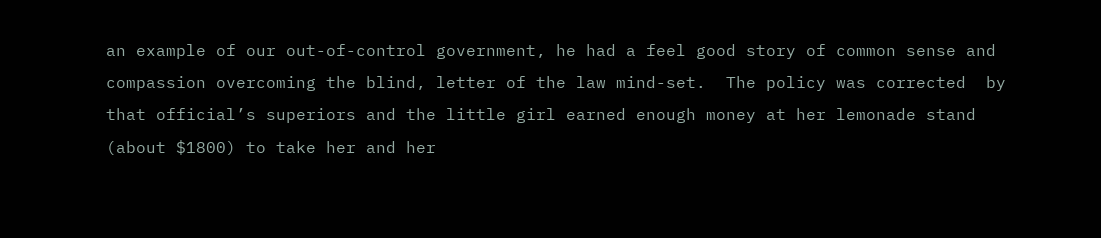an example of our out-of-control government, he had a feel good story of common sense and compassion overcoming the blind, letter of the law mind-set.  The policy was corrected  by that official’s superiors and the little girl earned enough money at her lemonade stand (about $1800) to take her and her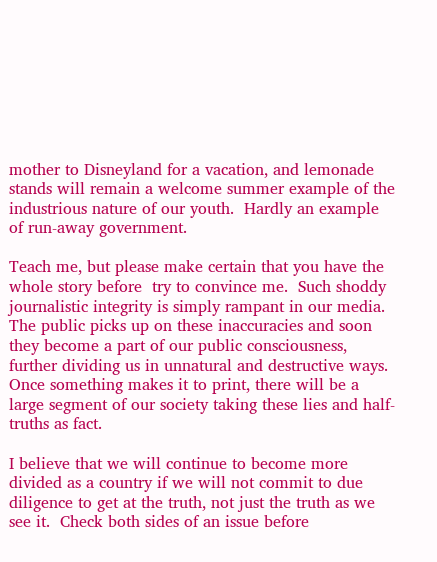mother to Disneyland for a vacation, and lemonade stands will remain a welcome summer example of the industrious nature of our youth.  Hardly an example of run-away government.

Teach me, but please make certain that you have the whole story before  try to convince me.  Such shoddy journalistic integrity is simply rampant in our media.  The public picks up on these inaccuracies and soon they become a part of our public consciousness, further dividing us in unnatural and destructive ways.  Once something makes it to print, there will be a large segment of our society taking these lies and half-truths as fact.

I believe that we will continue to become more divided as a country if we will not commit to due diligence to get at the truth, not just the truth as we see it.  Check both sides of an issue before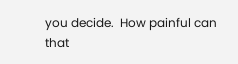you decide.  How painful can that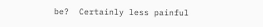be?  Certainly less painful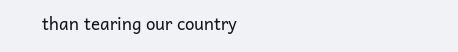than tearing our country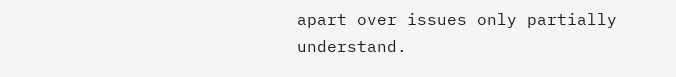apart over issues only partially understand.